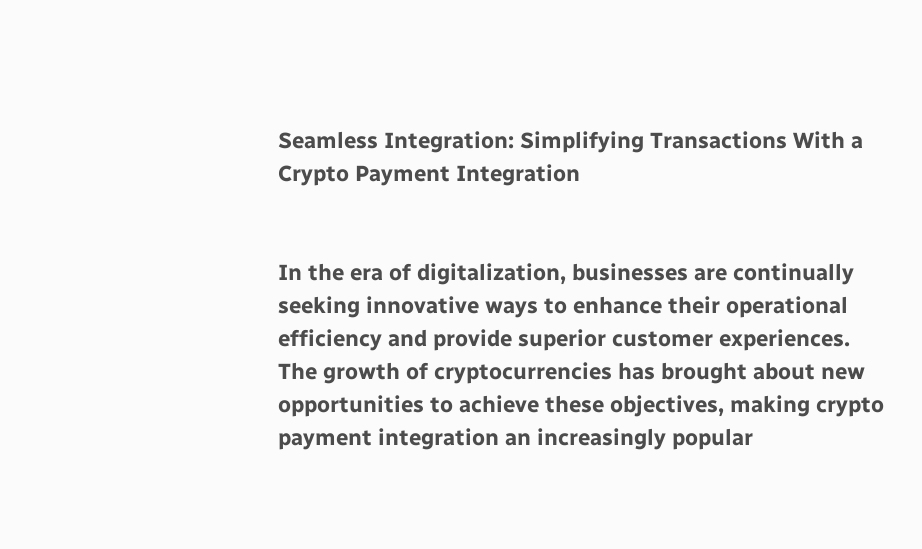Seamless Integration: Simplifying Transactions With a Crypto Payment Integration


In the era of digitalization, businesses are continually seeking innovative ways to enhance their operational efficiency and provide superior customer experiences. The growth of cryptocurrencies has brought about new opportunities to achieve these objectives, making crypto payment integration an increasingly popular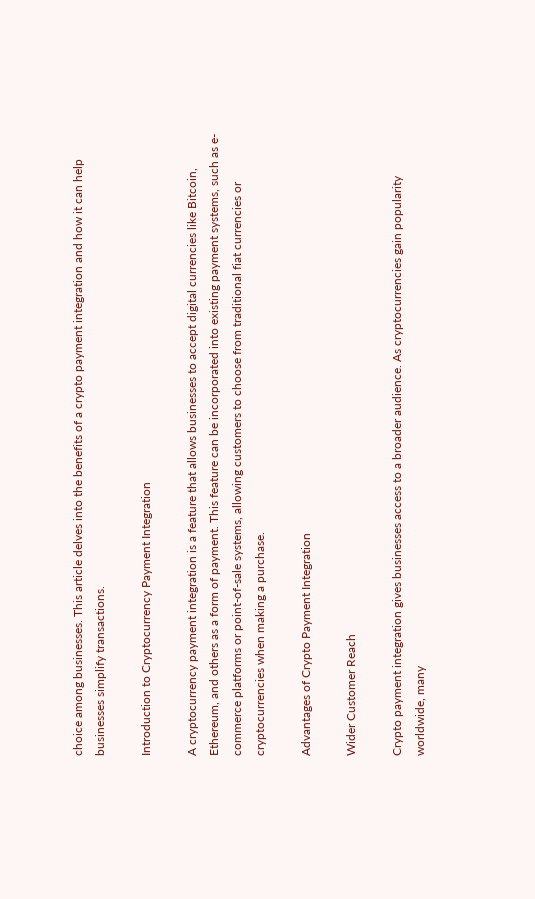choice among businesses. This article delves into the benefits of a crypto payment integration and how it can help businesses simplify transactions.

Introduction to Cryptocurrency Payment Integration

A cryptocurrency payment integration is a feature that allows businesses to accept digital currencies like Bitcoin, Ethereum, and others as a form of payment. This feature can be incorporated into existing payment systems, such as e-commerce platforms or point-of-sale systems, allowing customers to choose from traditional fiat currencies or cryptocurrencies when making a purchase.

Advantages of Crypto Payment Integration

Wider Customer Reach

Crypto payment integration gives businesses access to a broader audience. As cryptocurrencies gain popularity worldwide, many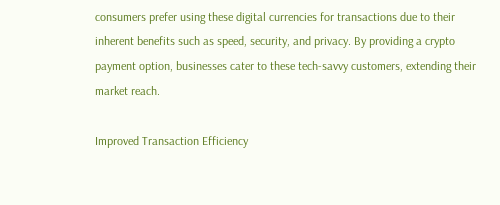consumers prefer using these digital currencies for transactions due to their inherent benefits such as speed, security, and privacy. By providing a crypto payment option, businesses cater to these tech-savvy customers, extending their market reach.

Improved Transaction Efficiency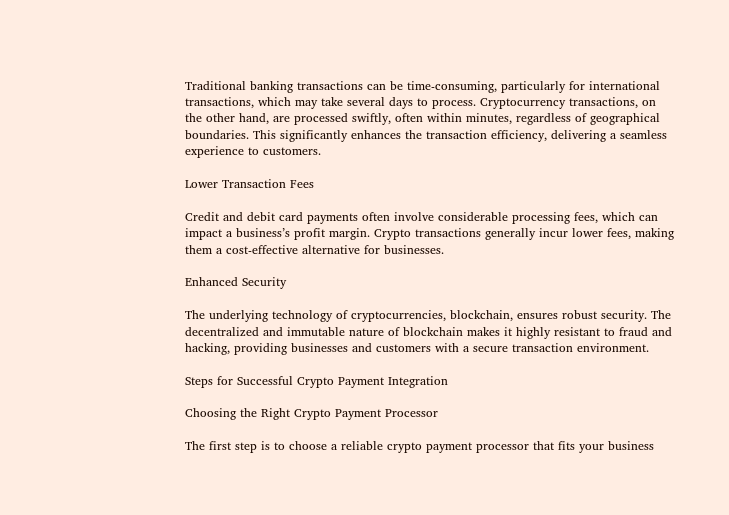Traditional banking transactions can be time-consuming, particularly for international transactions, which may take several days to process. Cryptocurrency transactions, on the other hand, are processed swiftly, often within minutes, regardless of geographical boundaries. This significantly enhances the transaction efficiency, delivering a seamless experience to customers.

Lower Transaction Fees

Credit and debit card payments often involve considerable processing fees, which can impact a business’s profit margin. Crypto transactions generally incur lower fees, making them a cost-effective alternative for businesses.

Enhanced Security

The underlying technology of cryptocurrencies, blockchain, ensures robust security. The decentralized and immutable nature of blockchain makes it highly resistant to fraud and hacking, providing businesses and customers with a secure transaction environment.

Steps for Successful Crypto Payment Integration

Choosing the Right Crypto Payment Processor

The first step is to choose a reliable crypto payment processor that fits your business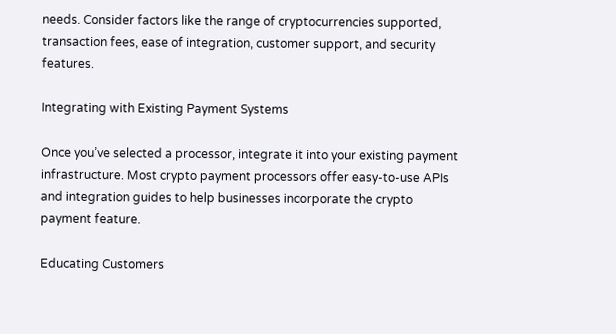needs. Consider factors like the range of cryptocurrencies supported, transaction fees, ease of integration, customer support, and security features.

Integrating with Existing Payment Systems

Once you’ve selected a processor, integrate it into your existing payment infrastructure. Most crypto payment processors offer easy-to-use APIs and integration guides to help businesses incorporate the crypto payment feature.

Educating Customers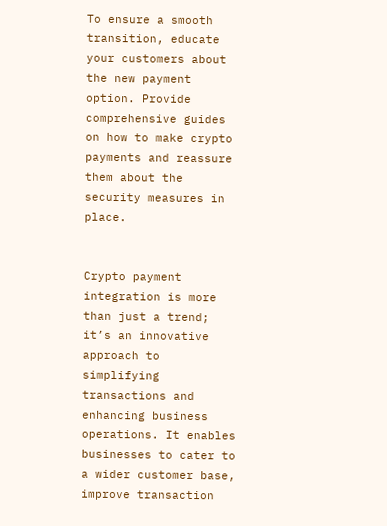To ensure a smooth transition, educate your customers about the new payment option. Provide comprehensive guides on how to make crypto payments and reassure them about the security measures in place.


Crypto payment integration is more than just a trend; it’s an innovative approach to simplifying transactions and enhancing business operations. It enables businesses to cater to a wider customer base, improve transaction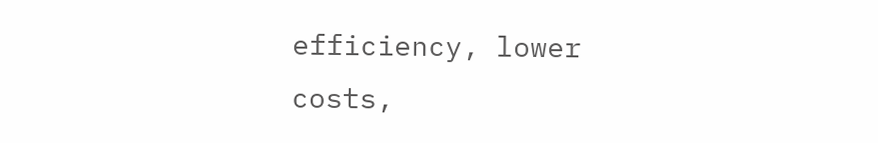efficiency, lower costs,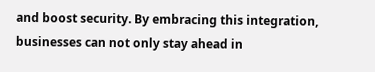and boost security. By embracing this integration, businesses can not only stay ahead in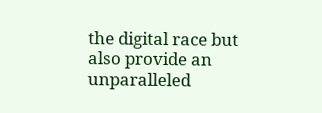the digital race but also provide an unparalleled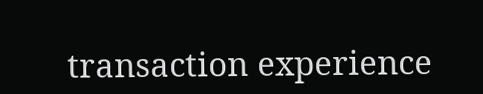transaction experience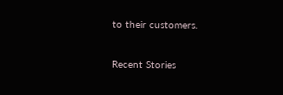to their customers.

Recent Stories